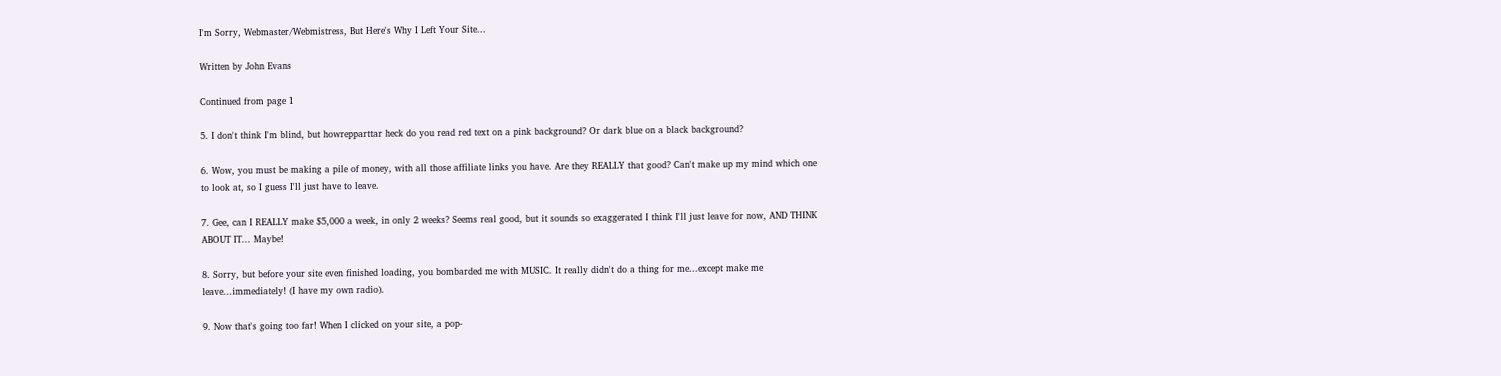I'm Sorry, Webmaster/Webmistress, But Here's Why I Left Your Site...

Written by John Evans

Continued from page 1

5. I don't think I'm blind, but howrepparttar heck do you read red text on a pink background? Or dark blue on a black background?

6. Wow, you must be making a pile of money, with all those affiliate links you have. Are they REALLY that good? Can't make up my mind which one to look at, so I guess I'll just have to leave.

7. Gee, can I REALLY make $5,000 a week, in only 2 weeks? Seems real good, but it sounds so exaggerated I think I'll just leave for now, AND THINK ABOUT IT... Maybe!

8. Sorry, but before your site even finished loading, you bombarded me with MUSIC. It really didn't do a thing for me...except make me leave...immediately! (I have my own radio).

9. Now that's going too far! When I clicked on your site, a pop-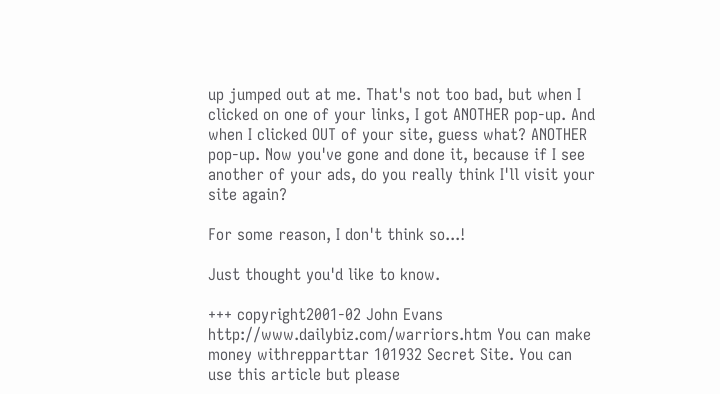up jumped out at me. That's not too bad, but when I clicked on one of your links, I got ANOTHER pop-up. And when I clicked OUT of your site, guess what? ANOTHER pop-up. Now you've gone and done it, because if I see another of your ads, do you really think I'll visit your site again?

For some reason, I don't think so...!

Just thought you'd like to know.

+++ copyright2001-02 John Evans http://www.dailybiz.com/warriors.htm You can make money withrepparttar 101932 Secret Site. You can use this article but please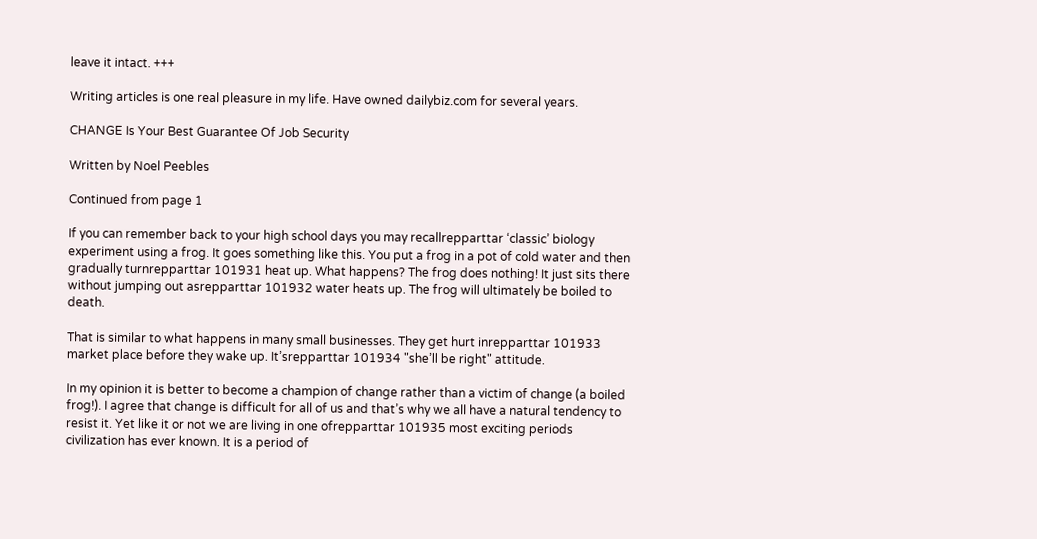leave it intact. +++

Writing articles is one real pleasure in my life. Have owned dailybiz.com for several years.

CHANGE Is Your Best Guarantee Of Job Security

Written by Noel Peebles

Continued from page 1

If you can remember back to your high school days you may recallrepparttar ‘classic’ biology experiment using a frog. It goes something like this. You put a frog in a pot of cold water and then gradually turnrepparttar 101931 heat up. What happens? The frog does nothing! It just sits there without jumping out asrepparttar 101932 water heats up. The frog will ultimately be boiled to death.

That is similar to what happens in many small businesses. They get hurt inrepparttar 101933 market place before they wake up. It’srepparttar 101934 "she’ll be right" attitude.

In my opinion it is better to become a champion of change rather than a victim of change (a boiled frog!). I agree that change is difficult for all of us and that’s why we all have a natural tendency to resist it. Yet like it or not we are living in one ofrepparttar 101935 most exciting periods civilization has ever known. It is a period of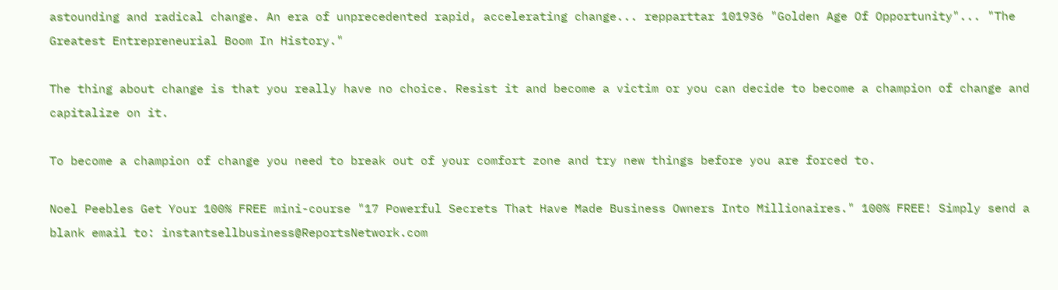astounding and radical change. An era of unprecedented rapid, accelerating change... repparttar 101936 "Golden Age Of Opportunity"... "The Greatest Entrepreneurial Boom In History."

The thing about change is that you really have no choice. Resist it and become a victim or you can decide to become a champion of change and capitalize on it.

To become a champion of change you need to break out of your comfort zone and try new things before you are forced to.

Noel Peebles Get Your 100% FREE mini-course "17 Powerful Secrets That Have Made Business Owners Into Millionaires." 100% FREE! Simply send a blank email to: instantsellbusiness@ReportsNetwork.com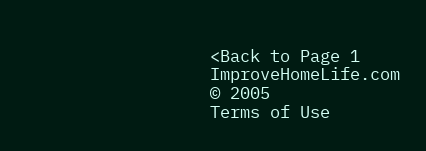<Back to Page 1
ImproveHomeLife.com © 2005
Terms of Use